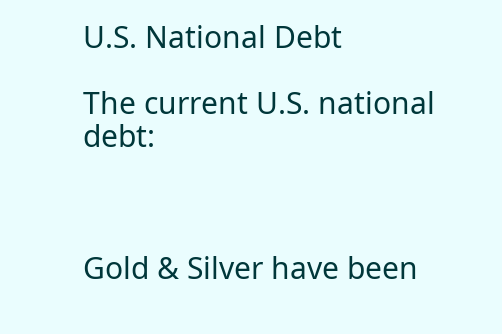U.S. National Debt

The current U.S. national debt:



Gold & Silver have been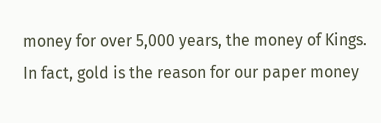money for over 5,000 years, the money of Kings. In fact, gold is the reason for our paper money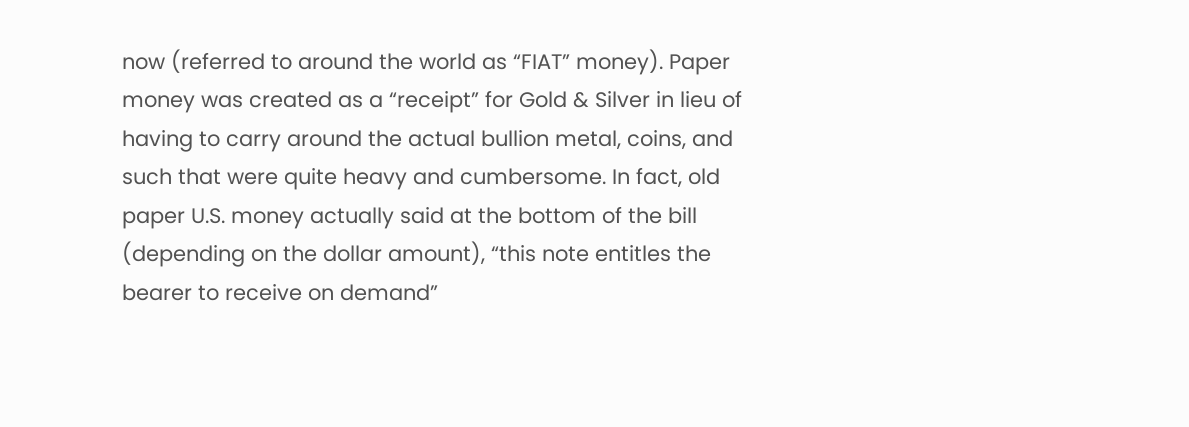now (referred to around the world as “FIAT” money). Paper money was created as a “receipt” for Gold & Silver in lieu of having to carry around the actual bullion metal, coins, and such that were quite heavy and cumbersome. In fact, old paper U.S. money actually said at the bottom of the bill (depending on the dollar amount), “this note entitles the bearer to receive on demand”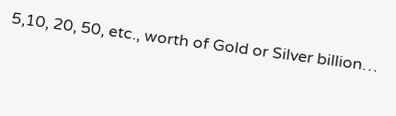5,10, 20, 50, etc., worth of Gold or Silver billion…